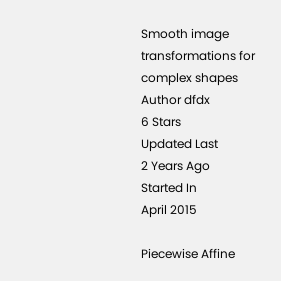Smooth image transformations for complex shapes
Author dfdx
6 Stars
Updated Last
2 Years Ago
Started In
April 2015

Piecewise Affine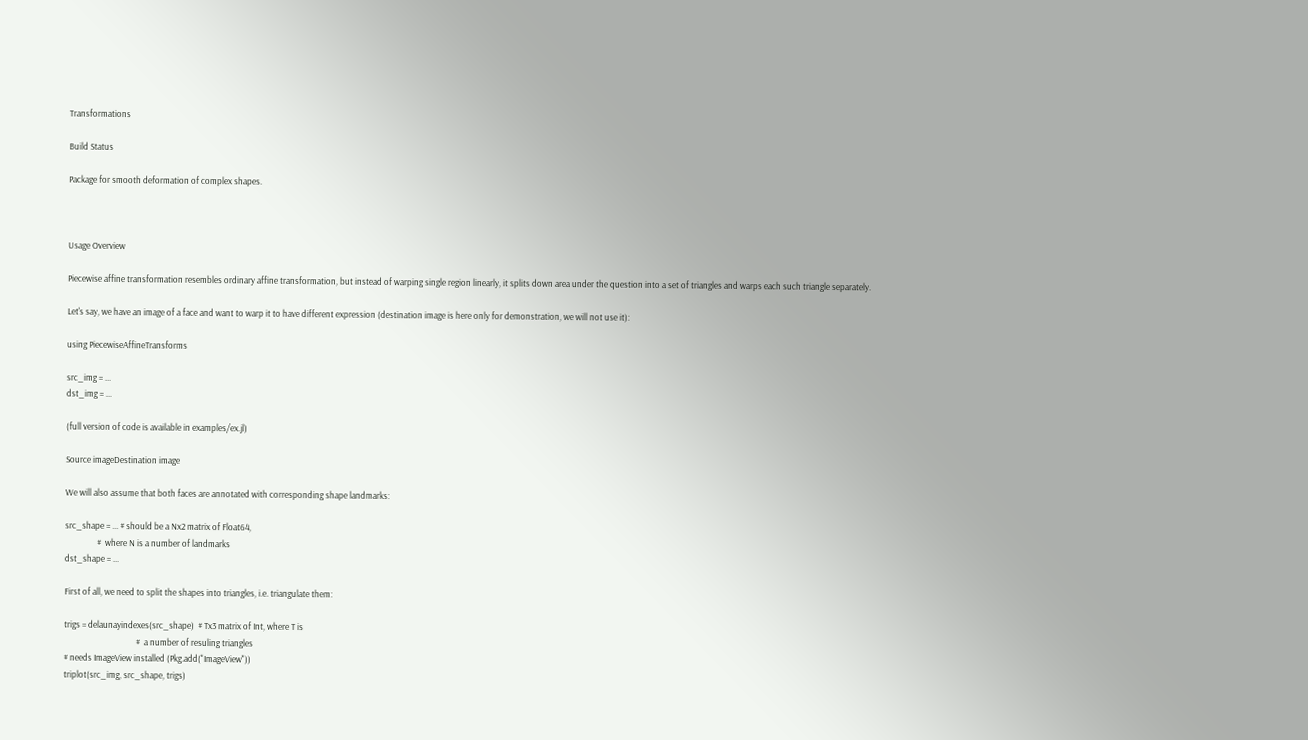Transformations

Build Status

Package for smooth deformation of complex shapes.



Usage Overview

Piecewise affine transformation resembles ordinary affine transformation, but instead of warping single region linearly, it splits down area under the question into a set of triangles and warps each such triangle separately.

Let's say, we have an image of a face and want to warp it to have different expression (destination image is here only for demonstration, we will not use it):

using PiecewiseAffineTransforms

src_img = ...
dst_img = ...

(full version of code is available in examples/ex.jl)

Source imageDestination image

We will also assume that both faces are annotated with corresponding shape landmarks:

src_shape = ... # should be a Nx2 matrix of Float64,
                #  where N is a number of landmarks
dst_shape = ...

First of all, we need to split the shapes into triangles, i.e. triangulate them:

trigs = delaunayindexes(src_shape)  # Tx3 matrix of Int, where T is
                                    #  a number of resuling triangles
# needs ImageView installed (Pkg.add("ImageView"))
triplot(src_img, src_shape, trigs)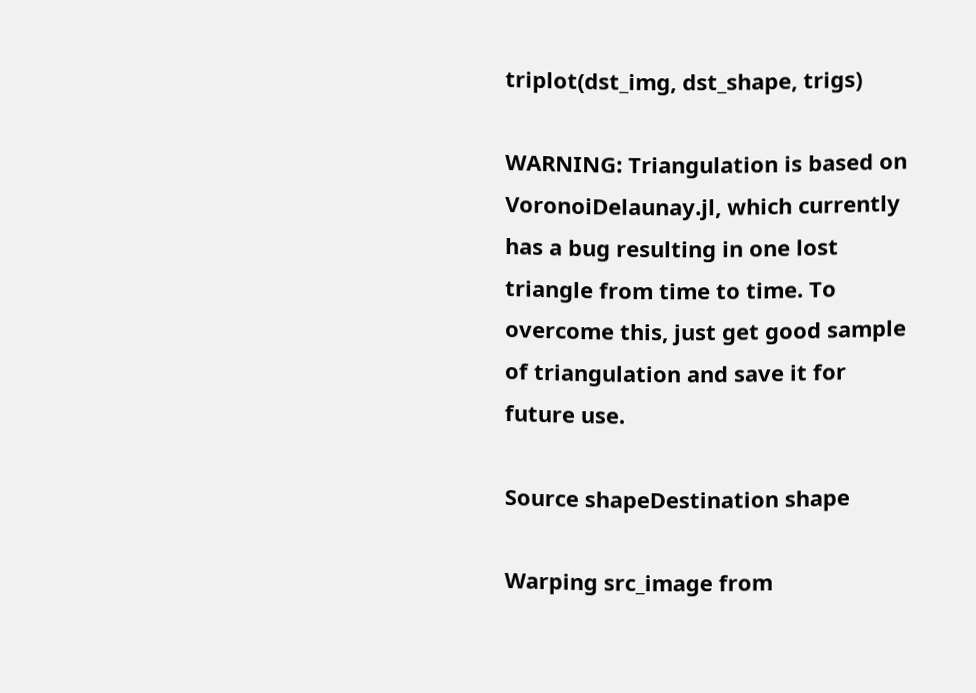triplot(dst_img, dst_shape, trigs)

WARNING: Triangulation is based on VoronoiDelaunay.jl, which currently has a bug resulting in one lost triangle from time to time. To overcome this, just get good sample of triangulation and save it for future use.

Source shapeDestination shape

Warping src_image from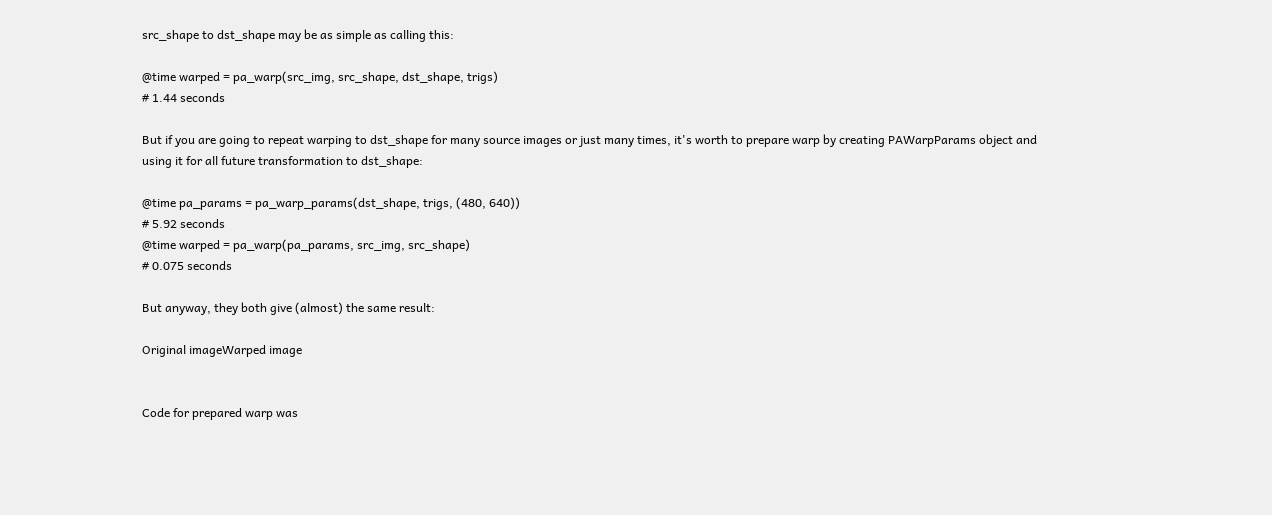src_shape to dst_shape may be as simple as calling this:

@time warped = pa_warp(src_img, src_shape, dst_shape, trigs)
# 1.44 seconds

But if you are going to repeat warping to dst_shape for many source images or just many times, it's worth to prepare warp by creating PAWarpParams object and using it for all future transformation to dst_shape:

@time pa_params = pa_warp_params(dst_shape, trigs, (480, 640))
# 5.92 seconds
@time warped = pa_warp(pa_params, src_img, src_shape)
# 0.075 seconds

But anyway, they both give (almost) the same result:

Original imageWarped image


Code for prepared warp was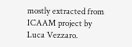mostly extracted from ICAAM project by Luca Vezzaro.